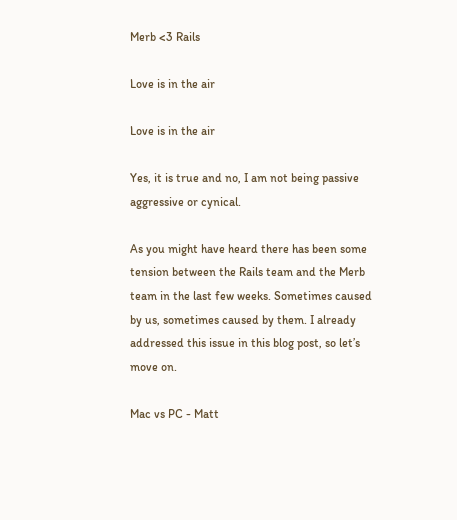Merb <3 Rails

Love is in the air

Love is in the air

Yes, it is true and no, I am not being passive aggressive or cynical.

As you might have heard there has been some tension between the Rails team and the Merb team in the last few weeks. Sometimes caused by us, sometimes caused by them. I already addressed this issue in this blog post, so let’s move on.

Mac vs PC - Matt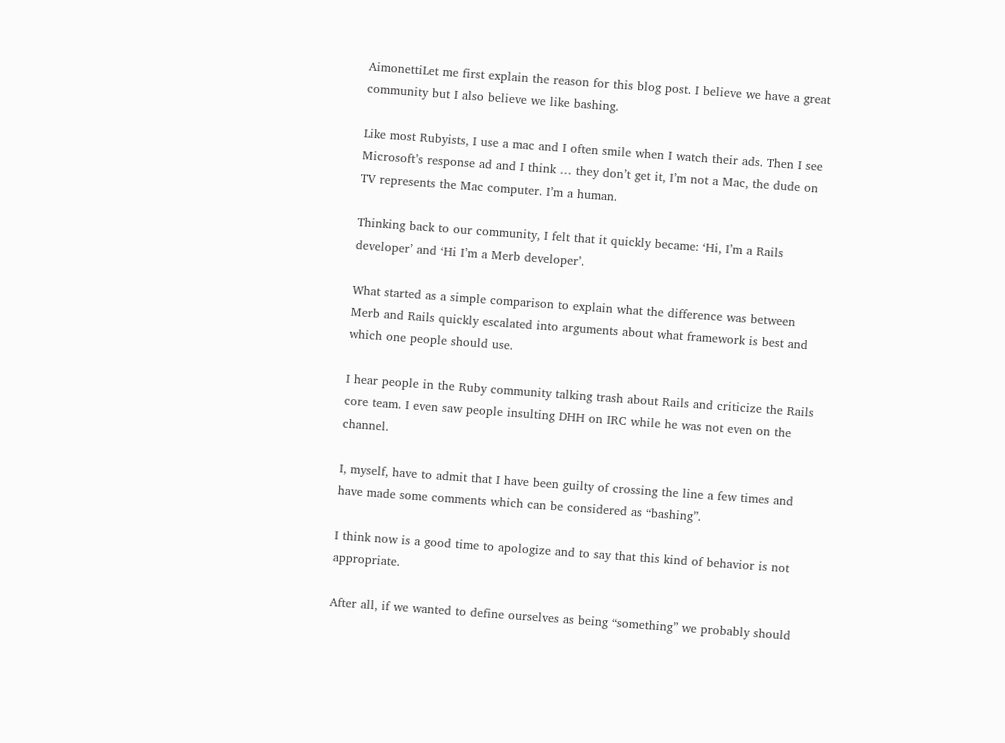AimonettiLet me first explain the reason for this blog post. I believe we have a great community but I also believe we like bashing.

Like most Rubyists, I use a mac and I often smile when I watch their ads. Then I see Microsoft’s response ad and I think … they don’t get it, I’m not a Mac, the dude on TV represents the Mac computer. I’m a human.

Thinking back to our community, I felt that it quickly became: ‘Hi, I’m a Rails developer’ and ‘Hi I’m a Merb developer’.

What started as a simple comparison to explain what the difference was between Merb and Rails quickly escalated into arguments about what framework is best and which one people should use.

I hear people in the Ruby community talking trash about Rails and criticize the Rails core team. I even saw people insulting DHH on IRC while he was not even on the channel.

I, myself, have to admit that I have been guilty of crossing the line a few times and have made some comments which can be considered as “bashing”.

I think now is a good time to apologize and to say that this kind of behavior is not appropriate.

After all, if we wanted to define ourselves as being “something” we probably should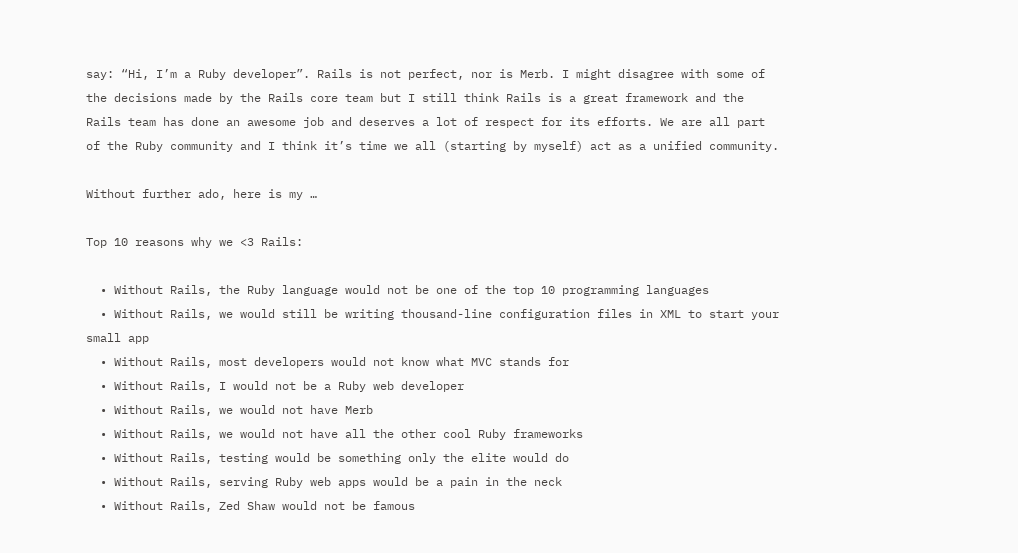say: “Hi, I’m a Ruby developer”. Rails is not perfect, nor is Merb. I might disagree with some of the decisions made by the Rails core team but I still think Rails is a great framework and the Rails team has done an awesome job and deserves a lot of respect for its efforts. We are all part of the Ruby community and I think it’s time we all (starting by myself) act as a unified community.

Without further ado, here is my …

Top 10 reasons why we <3 Rails:

  • Without Rails, the Ruby language would not be one of the top 10 programming languages
  • Without Rails, we would still be writing thousand-line configuration files in XML to start your small app
  • Without Rails, most developers would not know what MVC stands for
  • Without Rails, I would not be a Ruby web developer
  • Without Rails, we would not have Merb
  • Without Rails, we would not have all the other cool Ruby frameworks
  • Without Rails, testing would be something only the elite would do
  • Without Rails, serving Ruby web apps would be a pain in the neck
  • Without Rails, Zed Shaw would not be famous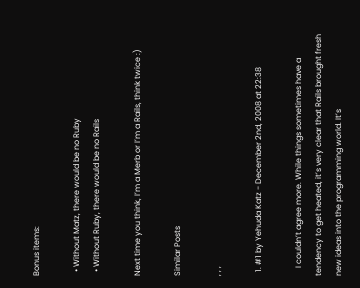Bonus items:

  • Without Matz, there would be no Ruby
  • Without Ruby, there would be no Rails

Next time you think, I’m a Merb or I’m a Rails, think twice :)

Similar Posts

, , ,

  1. #1 by Yehuda Katz - December 2nd, 2008 at 22:38

    I couldn’t agree more. While things sometimes have a tendency to get heated, it’s very clear that Rails brought fresh new ideas into the programming world. It’s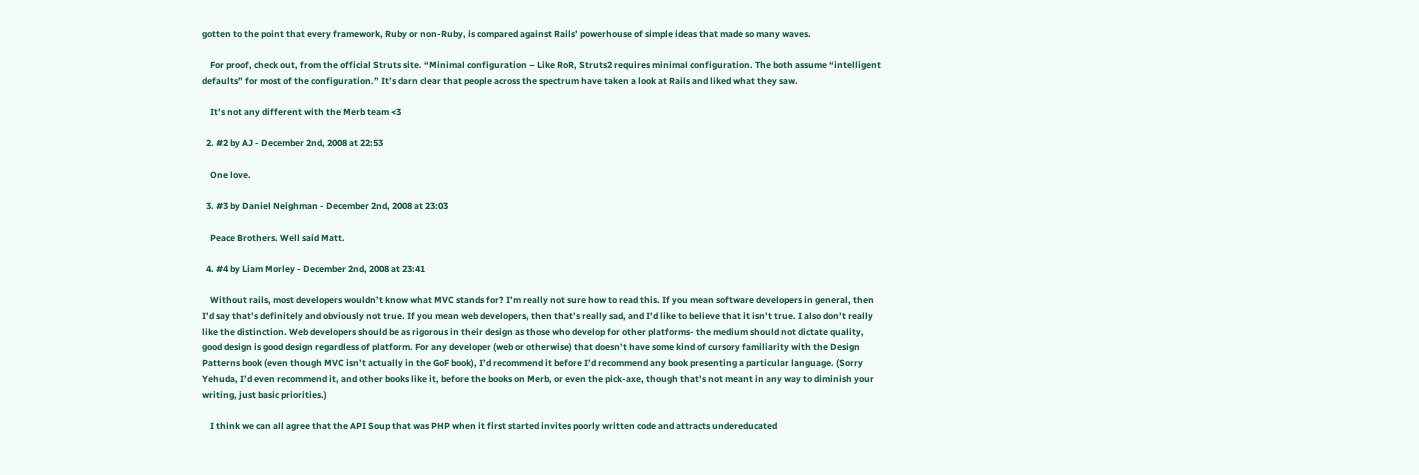gotten to the point that every framework, Ruby or non-Ruby, is compared against Rails’ powerhouse of simple ideas that made so many waves.

    For proof, check out, from the official Struts site. “Minimal configuration – Like RoR, Struts2 requires minimal configuration. The both assume “intelligent defaults” for most of the configuration.” It’s darn clear that people across the spectrum have taken a look at Rails and liked what they saw.

    It’s not any different with the Merb team <3

  2. #2 by AJ - December 2nd, 2008 at 22:53

    One love.

  3. #3 by Daniel Neighman - December 2nd, 2008 at 23:03

    Peace Brothers. Well said Matt.

  4. #4 by Liam Morley - December 2nd, 2008 at 23:41

    Without rails, most developers wouldn’t know what MVC stands for? I’m really not sure how to read this. If you mean software developers in general, then I’d say that’s definitely and obviously not true. If you mean web developers, then that’s really sad, and I’d like to believe that it isn’t true. I also don’t really like the distinction. Web developers should be as rigorous in their design as those who develop for other platforms- the medium should not dictate quality, good design is good design regardless of platform. For any developer (web or otherwise) that doesn’t have some kind of cursory familiarity with the Design Patterns book (even though MVC isn’t actually in the GoF book), I’d recommend it before I’d recommend any book presenting a particular language. (Sorry Yehuda, I’d even recommend it, and other books like it, before the books on Merb, or even the pick-axe, though that’s not meant in any way to diminish your writing, just basic priorities.)

    I think we can all agree that the API Soup that was PHP when it first started invites poorly written code and attracts undereducated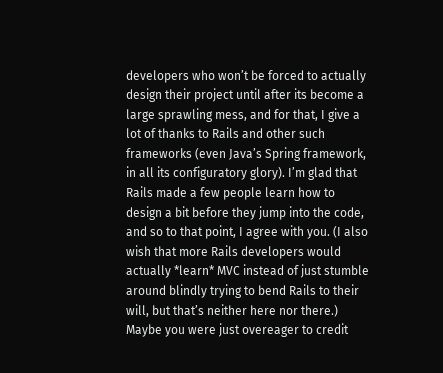developers who won’t be forced to actually design their project until after its become a large sprawling mess, and for that, I give a lot of thanks to Rails and other such frameworks (even Java’s Spring framework, in all its configuratory glory). I’m glad that Rails made a few people learn how to design a bit before they jump into the code, and so to that point, I agree with you. (I also wish that more Rails developers would actually *learn* MVC instead of just stumble around blindly trying to bend Rails to their will, but that’s neither here nor there.) Maybe you were just overeager to credit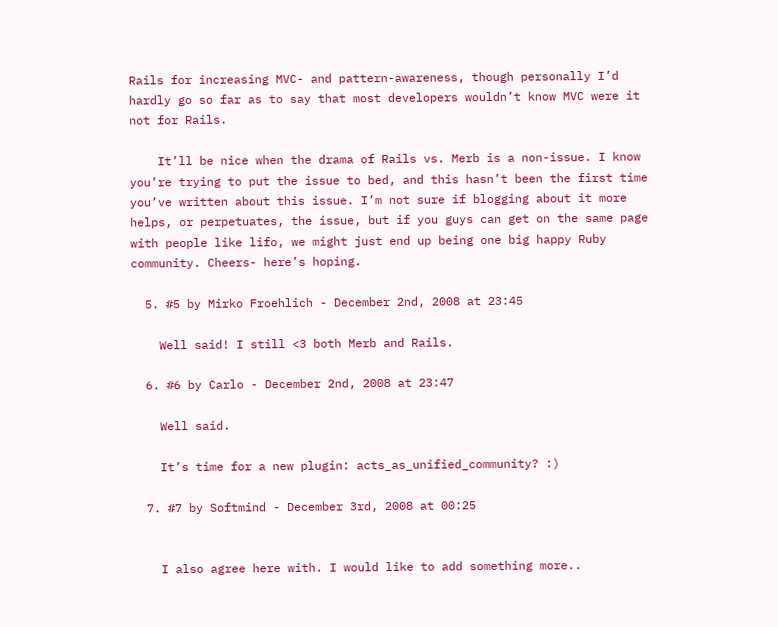Rails for increasing MVC- and pattern-awareness, though personally I’d hardly go so far as to say that most developers wouldn’t know MVC were it not for Rails.

    It’ll be nice when the drama of Rails vs. Merb is a non-issue. I know you’re trying to put the issue to bed, and this hasn’t been the first time you’ve written about this issue. I’m not sure if blogging about it more helps, or perpetuates, the issue, but if you guys can get on the same page with people like lifo, we might just end up being one big happy Ruby community. Cheers- here’s hoping.

  5. #5 by Mirko Froehlich - December 2nd, 2008 at 23:45

    Well said! I still <3 both Merb and Rails.

  6. #6 by Carlo - December 2nd, 2008 at 23:47

    Well said.

    It’s time for a new plugin: acts_as_unified_community? :)

  7. #7 by Softmind - December 3rd, 2008 at 00:25


    I also agree here with. I would like to add something more..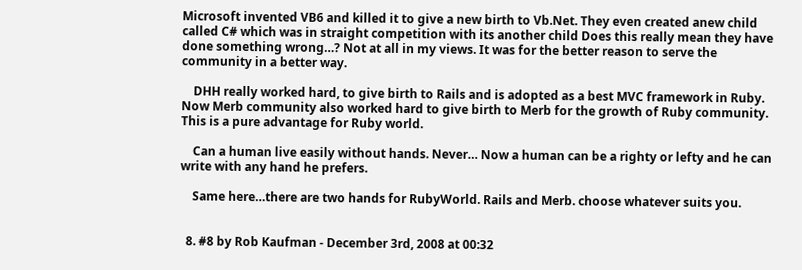Microsoft invented VB6 and killed it to give a new birth to Vb.Net. They even created anew child called C# which was in straight competition with its another child Does this really mean they have done something wrong…? Not at all in my views. It was for the better reason to serve the community in a better way.

    DHH really worked hard, to give birth to Rails and is adopted as a best MVC framework in Ruby. Now Merb community also worked hard to give birth to Merb for the growth of Ruby community. This is a pure advantage for Ruby world.

    Can a human live easily without hands. Never… Now a human can be a righty or lefty and he can write with any hand he prefers.

    Same here…there are two hands for RubyWorld. Rails and Merb. choose whatever suits you.


  8. #8 by Rob Kaufman - December 3rd, 2008 at 00:32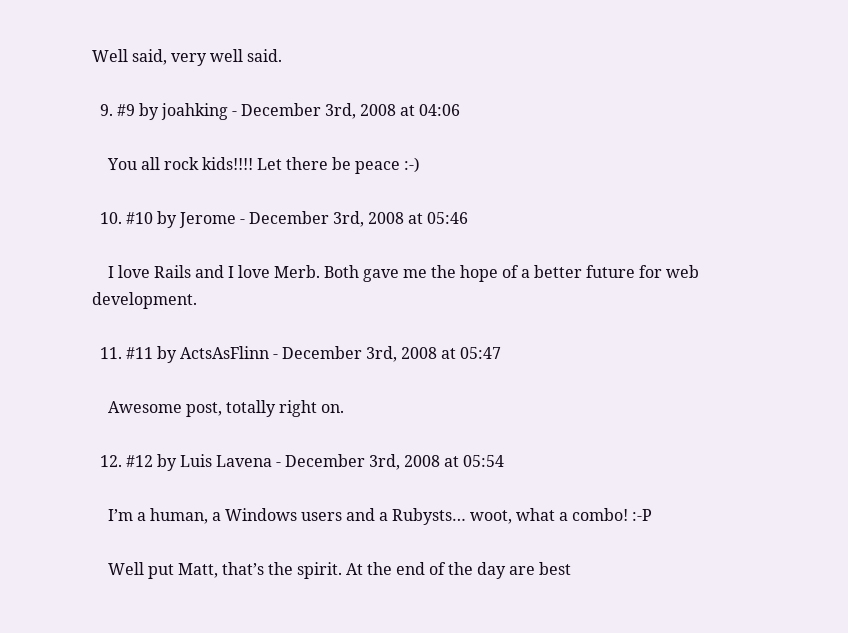Well said, very well said.

  9. #9 by joahking - December 3rd, 2008 at 04:06

    You all rock kids!!!! Let there be peace :-)

  10. #10 by Jerome - December 3rd, 2008 at 05:46

    I love Rails and I love Merb. Both gave me the hope of a better future for web development.

  11. #11 by ActsAsFlinn - December 3rd, 2008 at 05:47

    Awesome post, totally right on.

  12. #12 by Luis Lavena - December 3rd, 2008 at 05:54

    I’m a human, a Windows users and a Rubysts… woot, what a combo! :-P

    Well put Matt, that’s the spirit. At the end of the day are best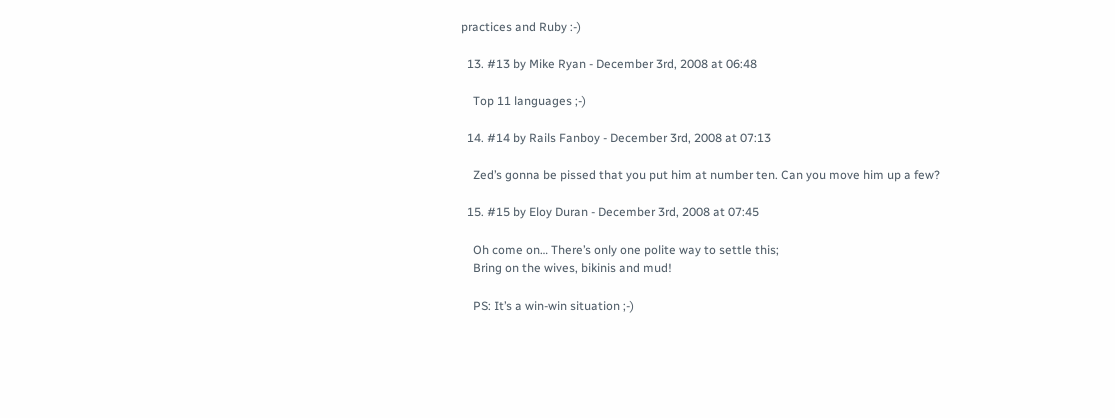practices and Ruby :-)

  13. #13 by Mike Ryan - December 3rd, 2008 at 06:48

    Top 11 languages ;-)

  14. #14 by Rails Fanboy - December 3rd, 2008 at 07:13

    Zed’s gonna be pissed that you put him at number ten. Can you move him up a few?

  15. #15 by Eloy Duran - December 3rd, 2008 at 07:45

    Oh come on… There’s only one polite way to settle this;
    Bring on the wives, bikinis and mud!

    PS: It’s a win-win situation ;-)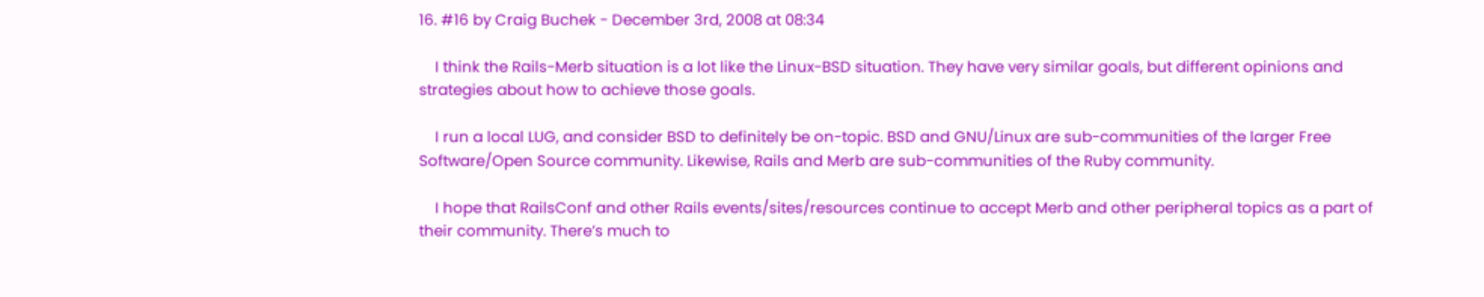16. #16 by Craig Buchek - December 3rd, 2008 at 08:34

    I think the Rails-Merb situation is a lot like the Linux-BSD situation. They have very similar goals, but different opinions and strategies about how to achieve those goals.

    I run a local LUG, and consider BSD to definitely be on-topic. BSD and GNU/Linux are sub-communities of the larger Free Software/Open Source community. Likewise, Rails and Merb are sub-communities of the Ruby community.

    I hope that RailsConf and other Rails events/sites/resources continue to accept Merb and other peripheral topics as a part of their community. There’s much to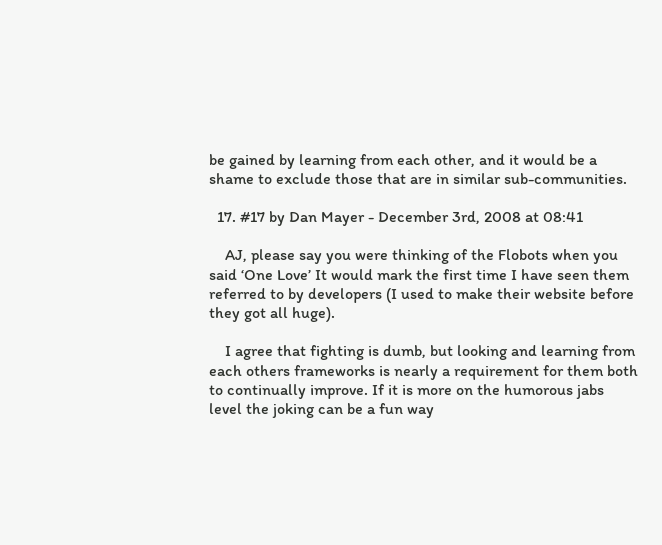be gained by learning from each other, and it would be a shame to exclude those that are in similar sub-communities.

  17. #17 by Dan Mayer - December 3rd, 2008 at 08:41

    AJ, please say you were thinking of the Flobots when you said ‘One Love’ It would mark the first time I have seen them referred to by developers (I used to make their website before they got all huge).

    I agree that fighting is dumb, but looking and learning from each others frameworks is nearly a requirement for them both to continually improve. If it is more on the humorous jabs level the joking can be a fun way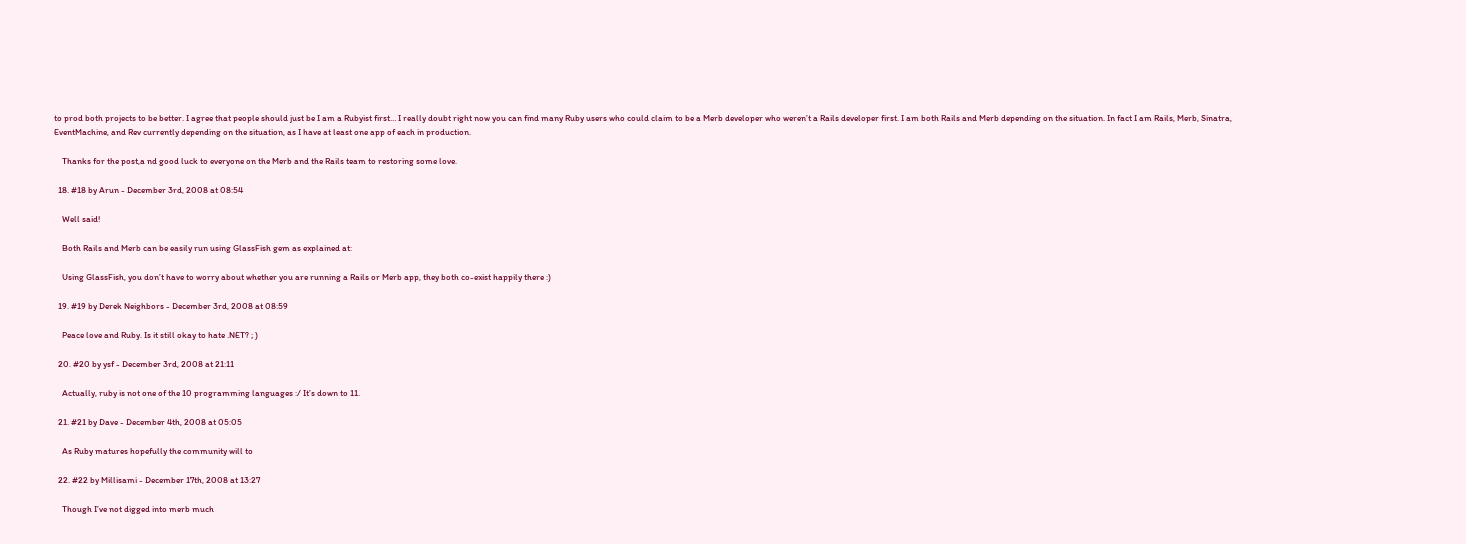to prod both projects to be better. I agree that people should just be I am a Rubyist first… I really doubt right now you can find many Ruby users who could claim to be a Merb developer who weren’t a Rails developer first. I am both Rails and Merb depending on the situation. In fact I am Rails, Merb, Sinatra, EventMachine, and Rev currently depending on the situation, as I have at least one app of each in production.

    Thanks for the post,a nd good luck to everyone on the Merb and the Rails team to restoring some love.

  18. #18 by Arun - December 3rd, 2008 at 08:54

    Well said!

    Both Rails and Merb can be easily run using GlassFish gem as explained at:

    Using GlassFish, you don’t have to worry about whether you are running a Rails or Merb app, they both co-exist happily there :)

  19. #19 by Derek Neighbors - December 3rd, 2008 at 08:59

    Peace love and Ruby. Is it still okay to hate .NET? ; )

  20. #20 by ysf - December 3rd, 2008 at 21:11

    Actually, ruby is not one of the 10 programming languages :/ It’s down to 11.

  21. #21 by Dave - December 4th, 2008 at 05:05

    As Ruby matures hopefully the community will to

  22. #22 by Millisami - December 17th, 2008 at 13:27

    Though I’ve not digged into merb much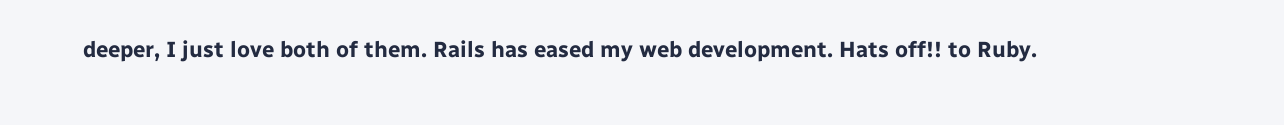deeper, I just love both of them. Rails has eased my web development. Hats off!! to Ruby.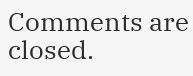Comments are closed.